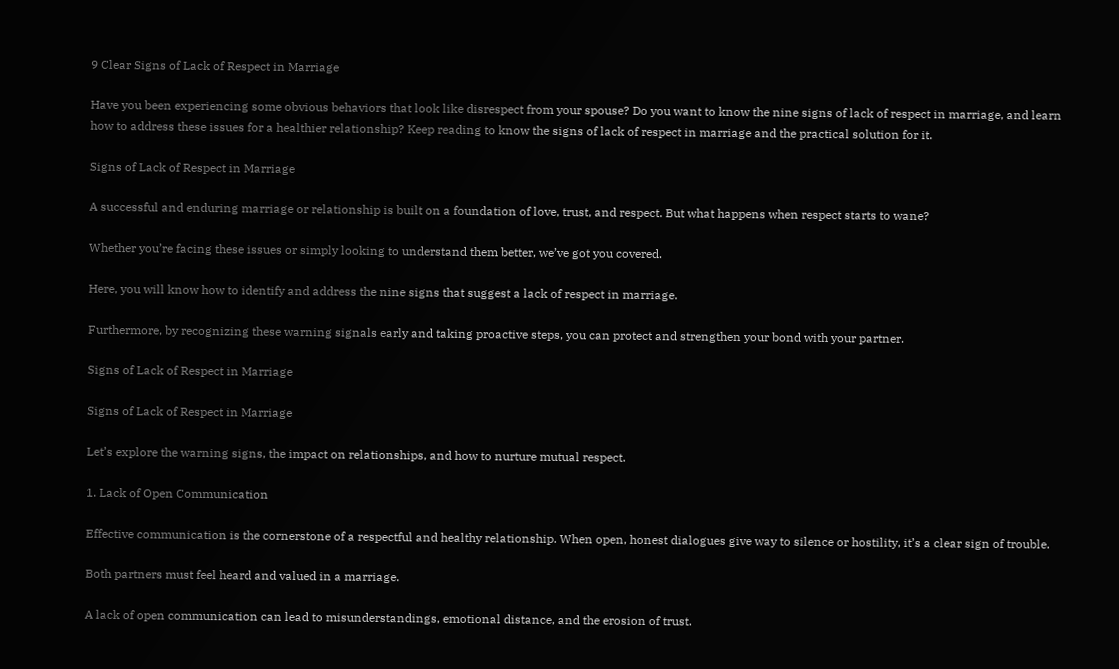9 Clear Signs of Lack of Respect in Marriage

Have you been experiencing some obvious behaviors that look like disrespect from your spouse? Do you want to know the nine signs of lack of respect in marriage, and learn how to address these issues for a healthier relationship? Keep reading to know the signs of lack of respect in marriage and the practical solution for it.

Signs of Lack of Respect in Marriage

A successful and enduring marriage or relationship is built on a foundation of love, trust, and respect. But what happens when respect starts to wane?

Whether you’re facing these issues or simply looking to understand them better, we’ve got you covered.

Here, you will know how to identify and address the nine signs that suggest a lack of respect in marriage.

Furthermore, by recognizing these warning signals early and taking proactive steps, you can protect and strengthen your bond with your partner.

Signs of Lack of Respect in Marriage

Signs of Lack of Respect in Marriage

Let’s explore the warning signs, the impact on relationships, and how to nurture mutual respect.

1. Lack of Open Communication

Effective communication is the cornerstone of a respectful and healthy relationship. When open, honest dialogues give way to silence or hostility, it’s a clear sign of trouble.

Both partners must feel heard and valued in a marriage.

A lack of open communication can lead to misunderstandings, emotional distance, and the erosion of trust.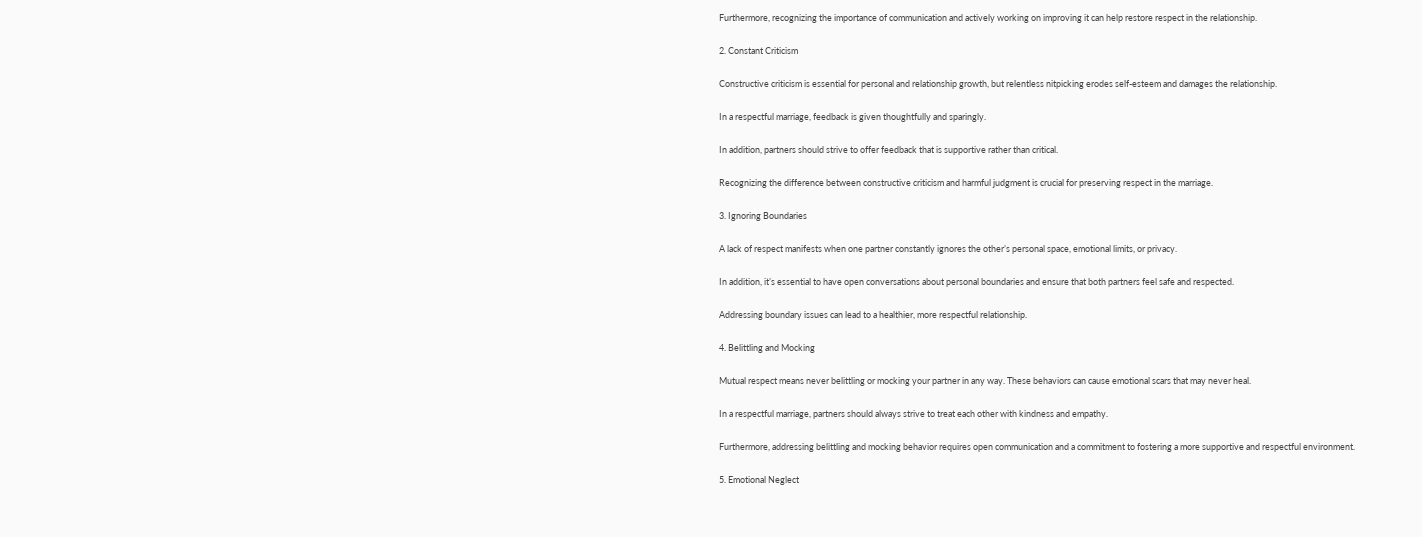Furthermore, recognizing the importance of communication and actively working on improving it can help restore respect in the relationship.

2. Constant Criticism

Constructive criticism is essential for personal and relationship growth, but relentless nitpicking erodes self-esteem and damages the relationship.

In a respectful marriage, feedback is given thoughtfully and sparingly.

In addition, partners should strive to offer feedback that is supportive rather than critical.

Recognizing the difference between constructive criticism and harmful judgment is crucial for preserving respect in the marriage.

3. Ignoring Boundaries

A lack of respect manifests when one partner constantly ignores the other’s personal space, emotional limits, or privacy.

In addition, it’s essential to have open conversations about personal boundaries and ensure that both partners feel safe and respected.

Addressing boundary issues can lead to a healthier, more respectful relationship.

4. Belittling and Mocking

Mutual respect means never belittling or mocking your partner in any way. These behaviors can cause emotional scars that may never heal.

In a respectful marriage, partners should always strive to treat each other with kindness and empathy.

Furthermore, addressing belittling and mocking behavior requires open communication and a commitment to fostering a more supportive and respectful environment.

5. Emotional Neglect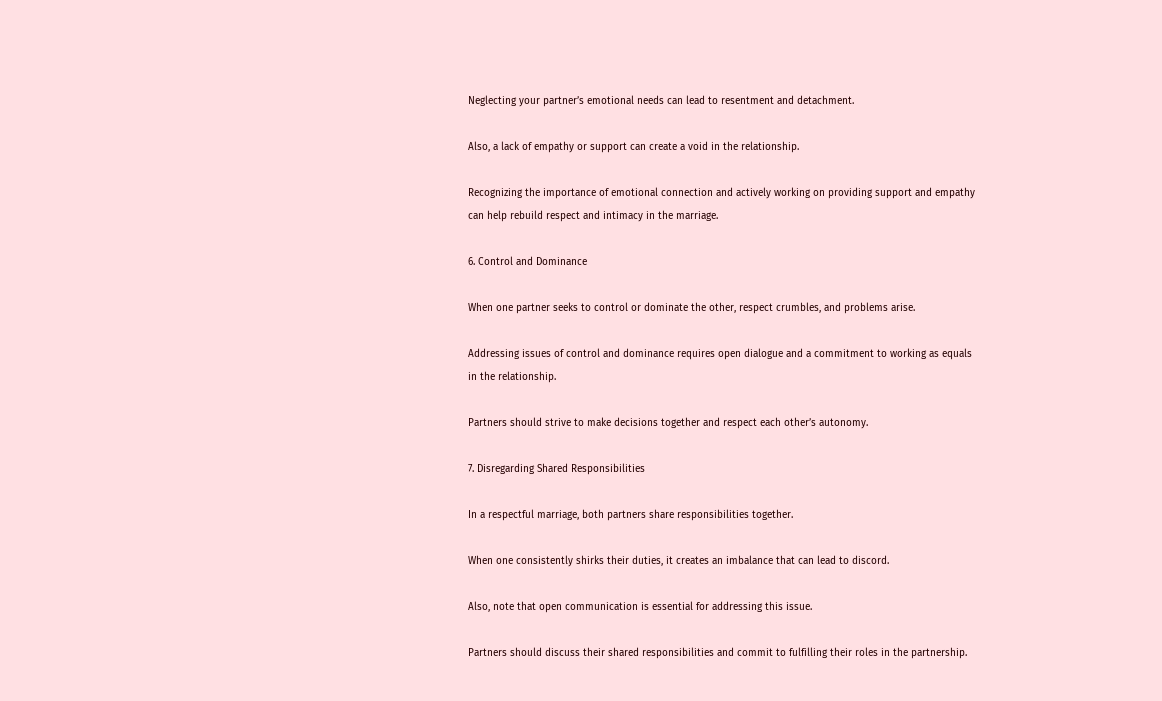Neglecting your partner’s emotional needs can lead to resentment and detachment.

Also, a lack of empathy or support can create a void in the relationship.

Recognizing the importance of emotional connection and actively working on providing support and empathy can help rebuild respect and intimacy in the marriage.

6. Control and Dominance

When one partner seeks to control or dominate the other, respect crumbles, and problems arise.

Addressing issues of control and dominance requires open dialogue and a commitment to working as equals in the relationship.

Partners should strive to make decisions together and respect each other’s autonomy.

7. Disregarding Shared Responsibilities

In a respectful marriage, both partners share responsibilities together.

When one consistently shirks their duties, it creates an imbalance that can lead to discord.

Also, note that open communication is essential for addressing this issue.

Partners should discuss their shared responsibilities and commit to fulfilling their roles in the partnership.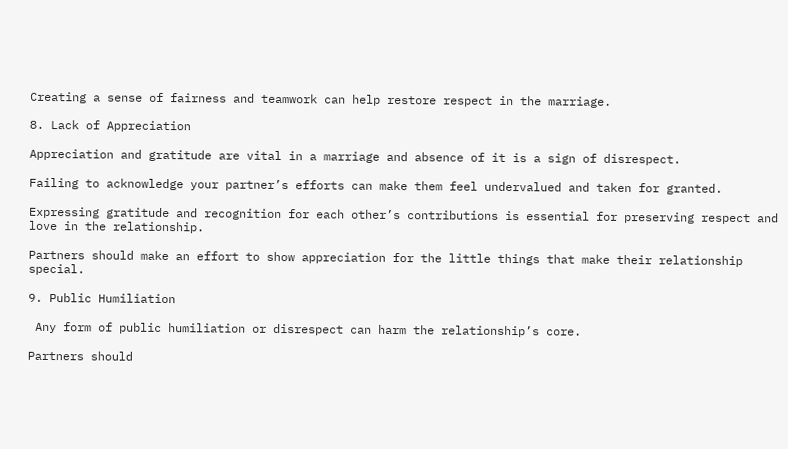Creating a sense of fairness and teamwork can help restore respect in the marriage.

8. Lack of Appreciation

Appreciation and gratitude are vital in a marriage and absence of it is a sign of disrespect.

Failing to acknowledge your partner’s efforts can make them feel undervalued and taken for granted.

Expressing gratitude and recognition for each other’s contributions is essential for preserving respect and love in the relationship.

Partners should make an effort to show appreciation for the little things that make their relationship special.

9. Public Humiliation

 Any form of public humiliation or disrespect can harm the relationship’s core.

Partners should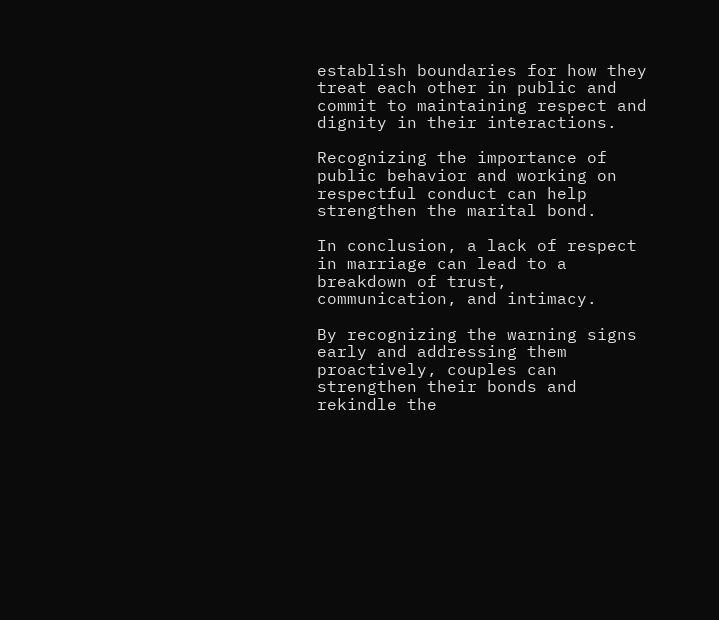establish boundaries for how they treat each other in public and commit to maintaining respect and dignity in their interactions.

Recognizing the importance of public behavior and working on respectful conduct can help strengthen the marital bond.

In conclusion, a lack of respect in marriage can lead to a breakdown of trust, communication, and intimacy.

By recognizing the warning signs early and addressing them proactively, couples can strengthen their bonds and rekindle the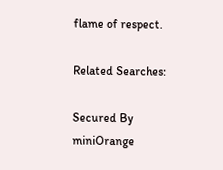flame of respect.

Related Searches:

Secured By miniOrange